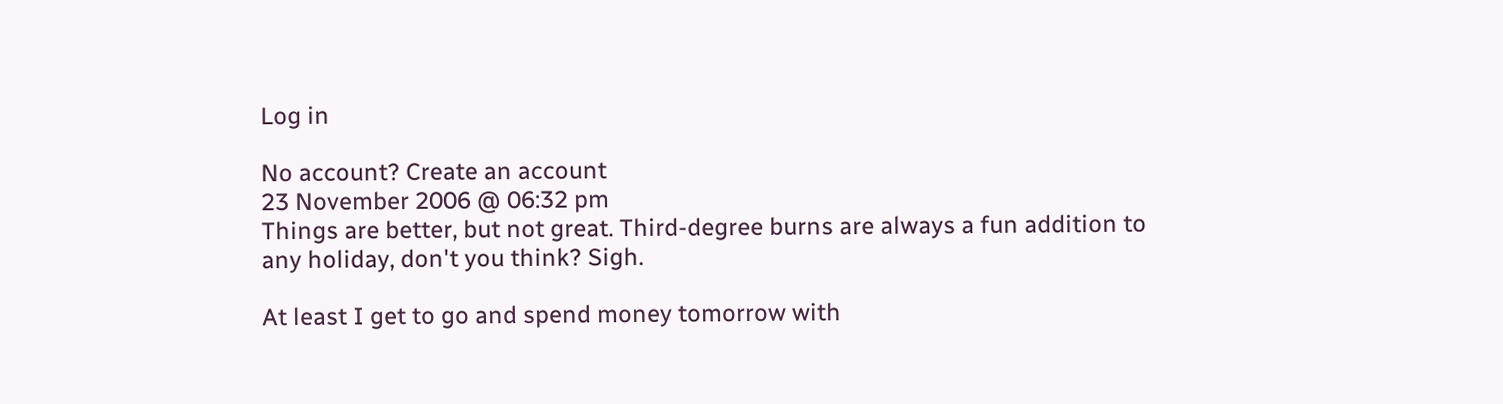Log in

No account? Create an account
23 November 2006 @ 06:32 pm
Things are better, but not great. Third-degree burns are always a fun addition to any holiday, don't you think? Sigh.

At least I get to go and spend money tomorrow with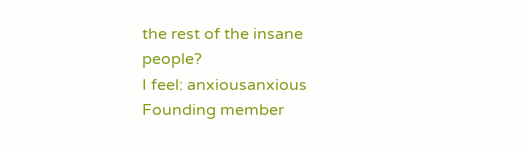the rest of the insane people?
I feel: anxiousanxious
Founding member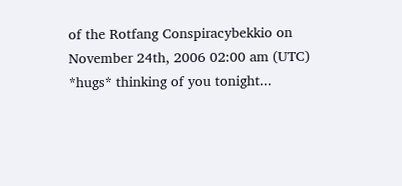of the Rotfang Conspiracybekkio on November 24th, 2006 02:00 am (UTC)
*hugs* thinking of you tonight...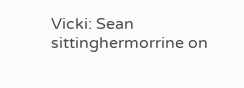Vicki: Sean sittinghermorrine on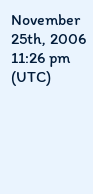November 25th, 2006 11:26 pm (UTC)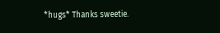*hugs* Thanks sweetie.